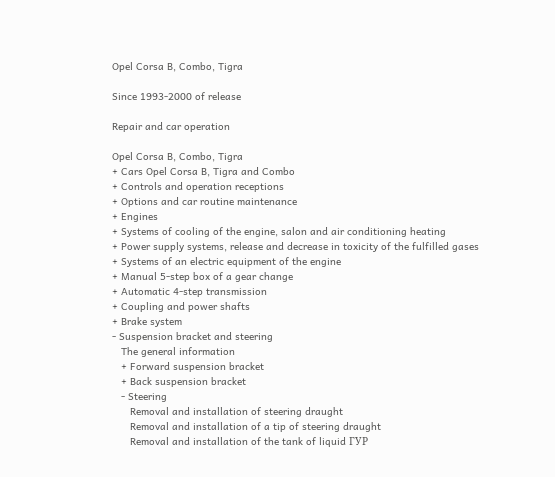Opel Corsa B, Combo, Tigra

Since 1993-2000 of release

Repair and car operation

Opel Corsa B, Combo, Tigra
+ Cars Opel Corsa B, Tigra and Combo
+ Controls and operation receptions
+ Options and car routine maintenance
+ Engines
+ Systems of cooling of the engine, salon and air conditioning heating
+ Power supply systems, release and decrease in toxicity of the fulfilled gases
+ Systems of an electric equipment of the engine
+ Manual 5-step box of a gear change
+ Automatic 4-step transmission
+ Coupling and power shafts
+ Brake system
- Suspension bracket and steering
   The general information
   + Forward suspension bracket
   + Back suspension bracket
   - Steering
      Removal and installation of steering draught
      Removal and installation of a tip of steering draught
      Removal and installation of the tank of liquid ГУР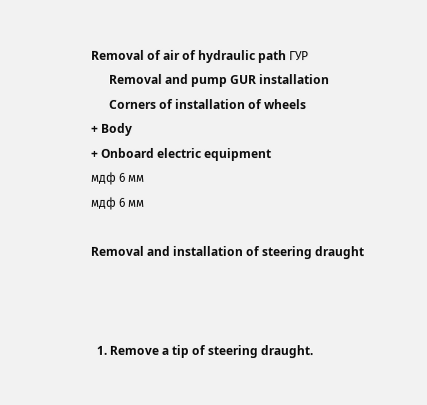Removal of air of hydraulic path ГУР
      Removal and pump GUR installation
      Corners of installation of wheels
+ Body
+ Onboard electric equipment
мдф 6 мм
мдф 6 мм

Removal and installation of steering draught



  1. Remove a tip of steering draught.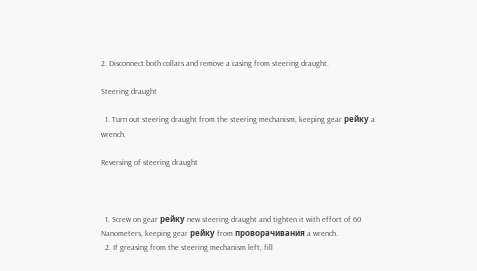2. Disconnect both collars and remove a casing from steering draught.

Steering draught

  1. Turn out steering draught from the steering mechanism, keeping gear рейку a wrench.

Reversing of steering draught



  1. Screw on gear рейку new steering draught and tighten it with effort of 60 Nanometers, keeping gear рейку from проворачивания a wrench.
  2. If greasing from the steering mechanism left, fill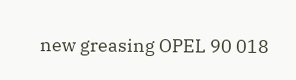new greasing OPEL 90 018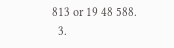813 or 19 48 588.
  3.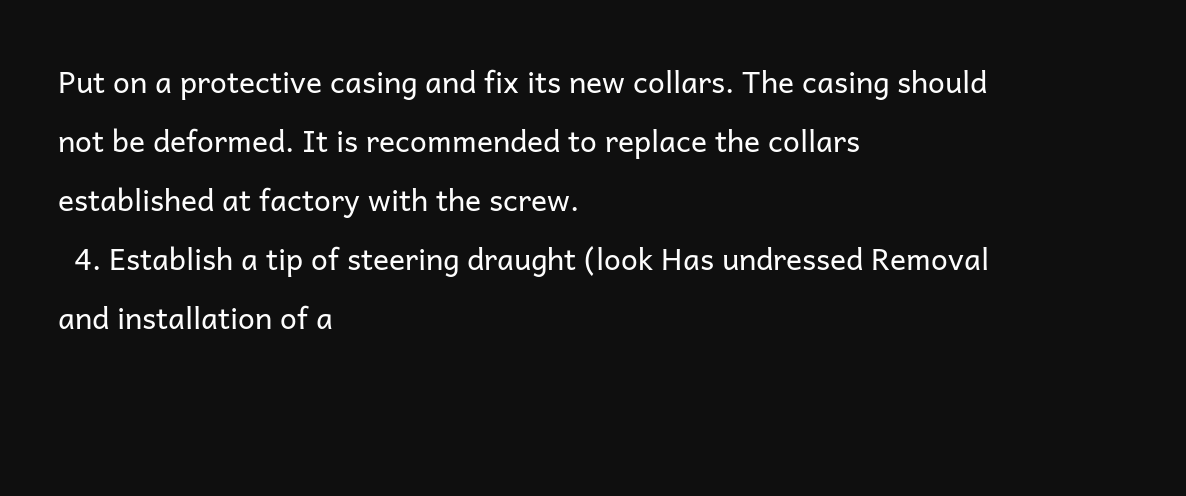Put on a protective casing and fix its new collars. The casing should not be deformed. It is recommended to replace the collars established at factory with the screw.
  4. Establish a tip of steering draught (look Has undressed Removal and installation of a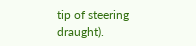tip of steering draught).